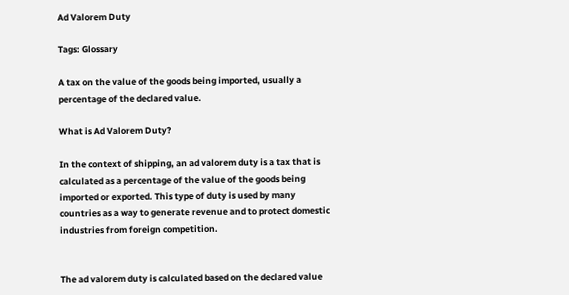Ad Valorem Duty

Tags: Glossary

A tax on the value of the goods being imported, usually a percentage of the declared value.

What is Ad Valorem Duty?

In the context of shipping, an ad valorem duty is a tax that is calculated as a percentage of the value of the goods being imported or exported. This type of duty is used by many countries as a way to generate revenue and to protect domestic industries from foreign competition.


The ad valorem duty is calculated based on the declared value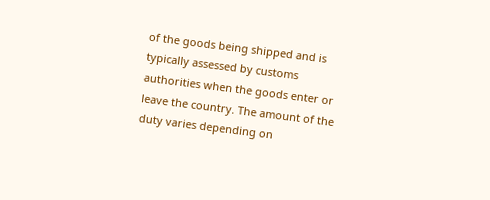of the goods being shipped and is typically assessed by customs authorities when the goods enter or leave the country. The amount of the duty varies depending on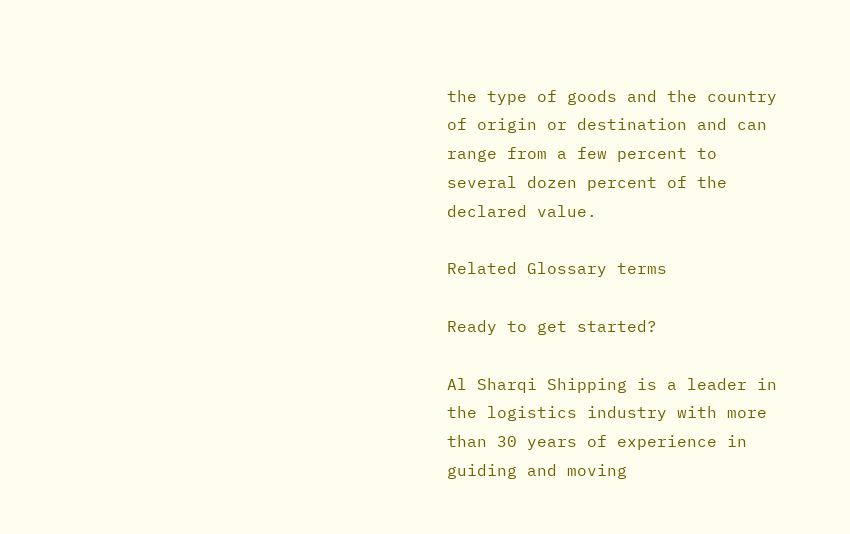the type of goods and the country of origin or destination and can range from a few percent to several dozen percent of the declared value.

Related Glossary terms

Ready to get started?

Al Sharqi Shipping is a leader in the logistics industry with more than 30 years of experience in guiding and moving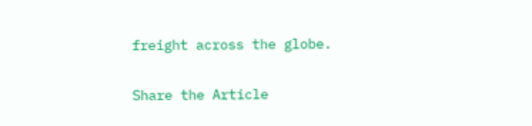freight across the globe.

Share the Article